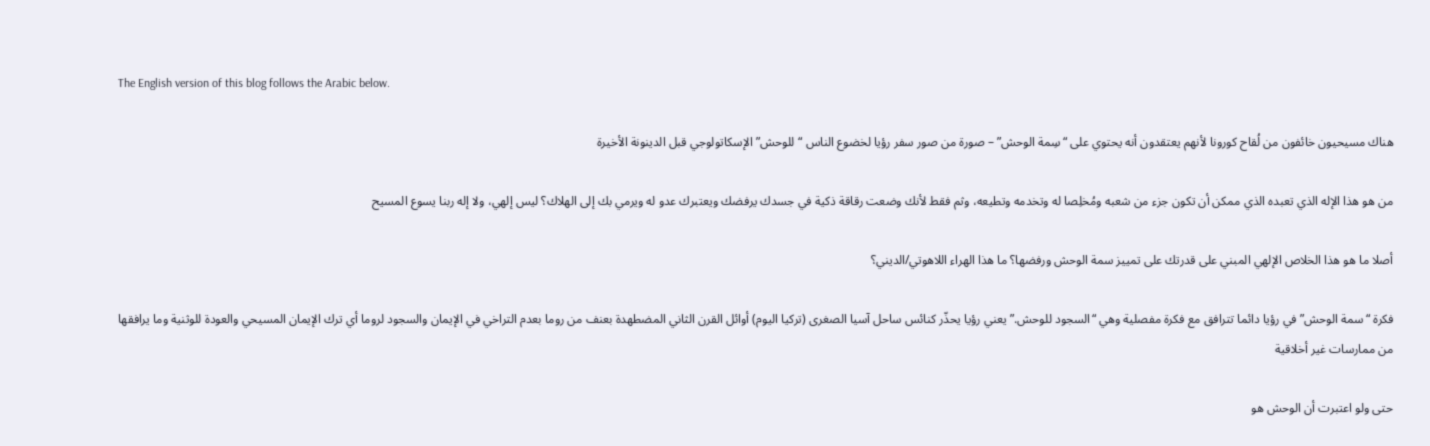The English version of this blog follows the Arabic below.

هناك مسيحيون خائفون من لُقاح كورونا لأنهم يعتقدون أنه يحتوي على “سِمة الوحش” – صورة من صور سفر رؤيا لخضوع الناس “للوحش” الإسكاتولوجي قبل الدينونة الأخيرة

من هو هذا الإله الذي تعبده الذي ممكن أن تكون جزء من شعبه ومُخلِصا له وتخدمه وتطيعه، وثم فقط لأنك وضعت رقاقة ذكية في جسدك يرفضك ويعتبرك عدو له ويرمي بك إلى الهلاك؟ ليس إلهي، ولا إله ربنا يسوع المسيح

أصلا ما هو هذا الخلاص الإلهي المبني على قدرتك على تمييز سمة الوحش ورفضها؟ ما هذا الهراء اللاهوتي/الديني؟

فكرة “سمة الوحش” في رؤيا دائما تترافق مع فكرة مفصلية وهي “السجود للوحش.” يعني رؤيا يحذّر كنائس ساحل آسيا الصغرى (تركيا اليوم) أوائل القرن الثاني المضطهدة بعنف من روما بعدم التراخي في الإيمان والسجود لروما أي ترك الإيمان المسيحي والعودة للوثنية وما يرافقها من ممارسات غير أخلاقية

حتى ولو اعتبرت أن الوحش هو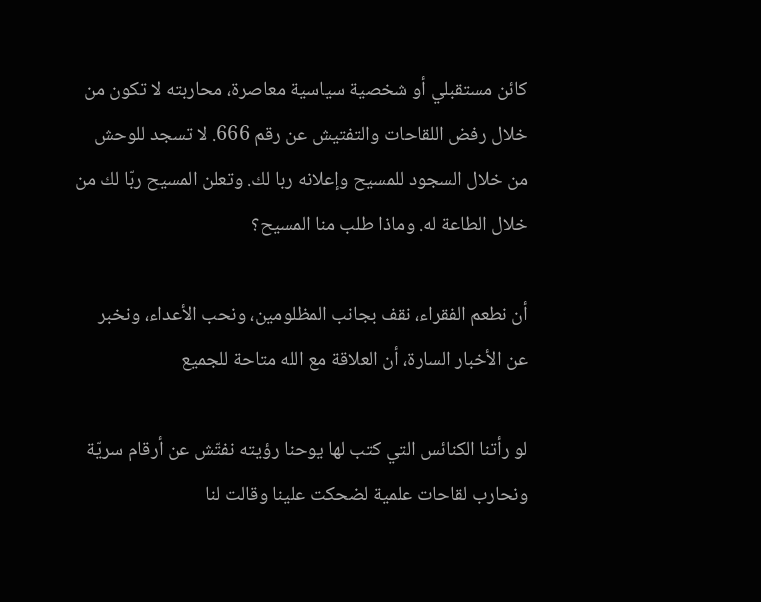كائن مستقبلي أو شخصية سياسية معاصرة، محاربته لا تكون من خلال رفض اللقاحات والتفتيش عن رقم 666. لا تسجد للوحش من خلال السجود للمسيح وإعلانه ربا لك. وتعلن المسيح ربّا لك من خلال الطاعة له. وماذا طلب منا المسيح؟

أن نطعم الفقراء، نقف بجانب المظلومين، ونحب الأعداء، ونخبر عن الأخبار السارة، أن العلاقة مع الله متاحة للجميع

لو رأتنا الكنائس التي كتب لها يوحنا رؤيته نفتّش عن أرقام سريّة ونحارب لقاحات علمية لضحكت علينا وقالت لنا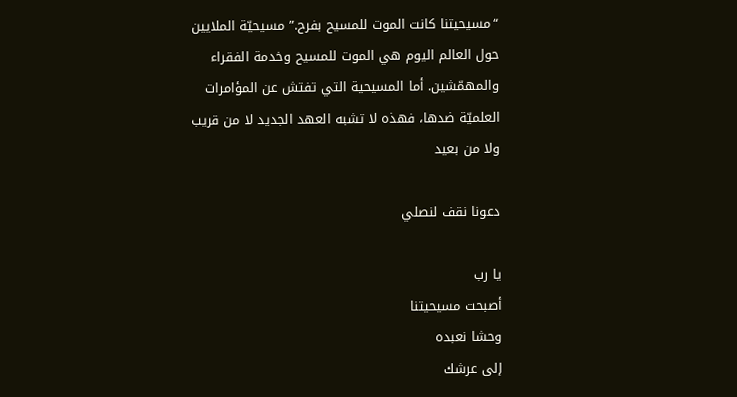“مسيحيتنا كانت الموت للمسيح بفرح.” مسيحيّة الملايين حول العالم اليوم هي الموت للمسيح وخدمة الفقراء والمهمّشين. أما المسيحية التي تفتش عن المؤامرات العلميّة ضدها، فهذه لا تشبه العهد الجديد لا من قريب ولا من بعيد

دعونا نقف لنصلي

يا رب
أصبحت مسيحيتنا
وحشا نعبده
إلى عرشك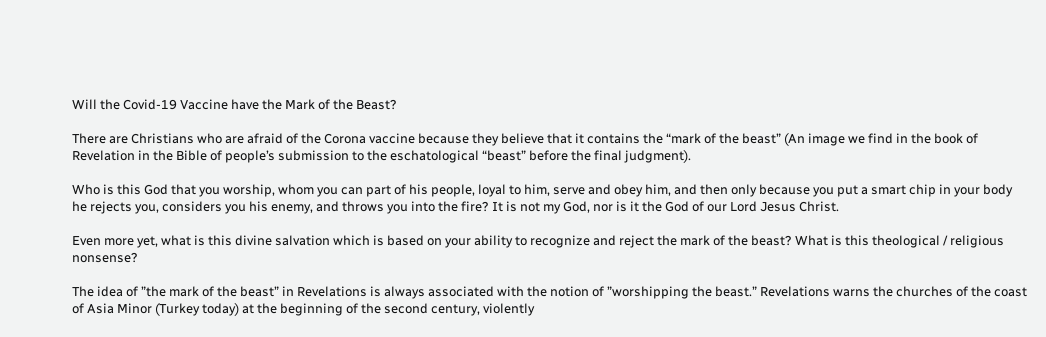Will the Covid-19 Vaccine have the Mark of the Beast?

There are Christians who are afraid of the Corona vaccine because they believe that it contains the “mark of the beast” (An image we find in the book of Revelation in the Bible of people’s submission to the eschatological “beast” before the final judgment).

Who is this God that you worship, whom you can part of his people, loyal to him, serve and obey him, and then only because you put a smart chip in your body he rejects you, considers you his enemy, and throws you into the fire? It is not my God, nor is it the God of our Lord Jesus Christ.

Even more yet, what is this divine salvation which is based on your ability to recognize and reject the mark of the beast? What is this theological / religious nonsense?

The idea of ”the mark of the beast” in Revelations is always associated with the notion of ”worshipping the beast.” Revelations warns the churches of the coast of Asia Minor (Turkey today) at the beginning of the second century, violently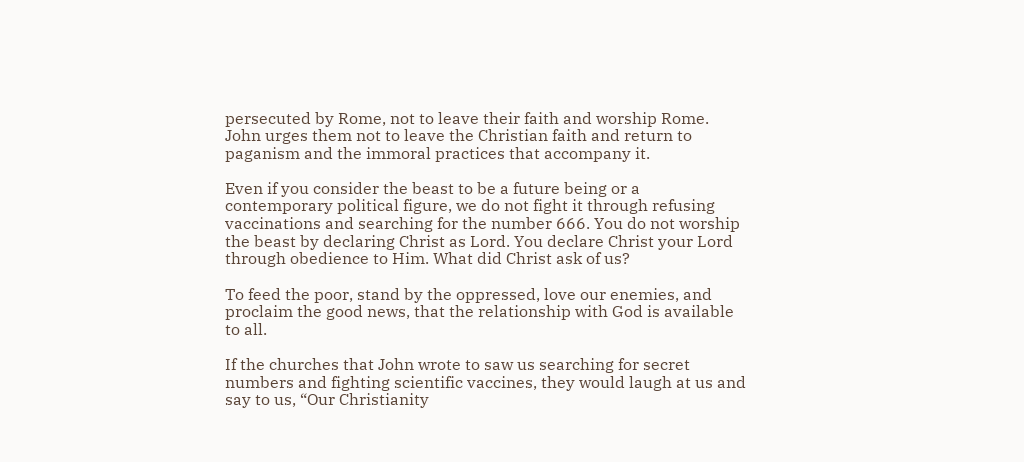persecuted by Rome, not to leave their faith and worship Rome. John urges them not to leave the Christian faith and return to paganism and the immoral practices that accompany it.

Even if you consider the beast to be a future being or a contemporary political figure, we do not fight it through refusing vaccinations and searching for the number 666. You do not worship the beast by declaring Christ as Lord. You declare Christ your Lord through obedience to Him. What did Christ ask of us?

To feed the poor, stand by the oppressed, love our enemies, and proclaim the good news, that the relationship with God is available to all.

If the churches that John wrote to saw us searching for secret numbers and fighting scientific vaccines, they would laugh at us and say to us, “Our Christianity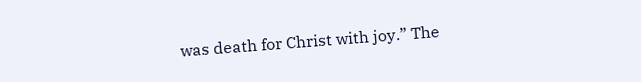was death for Christ with joy.” The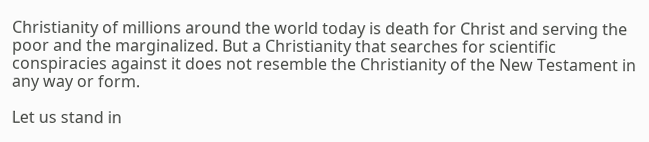Christianity of millions around the world today is death for Christ and serving the poor and the marginalized. But a Christianity that searches for scientific conspiracies against it does not resemble the Christianity of the New Testament in any way or form.

Let us stand in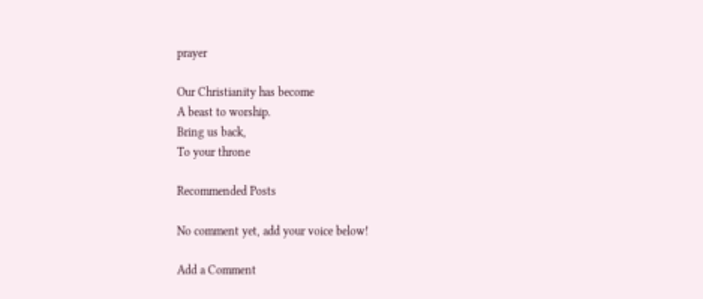prayer

Our Christianity has become
A beast to worship.
Bring us back,
To your throne

Recommended Posts

No comment yet, add your voice below!

Add a Comment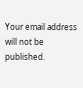Your email address will not be published.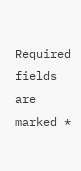Required fields are marked *